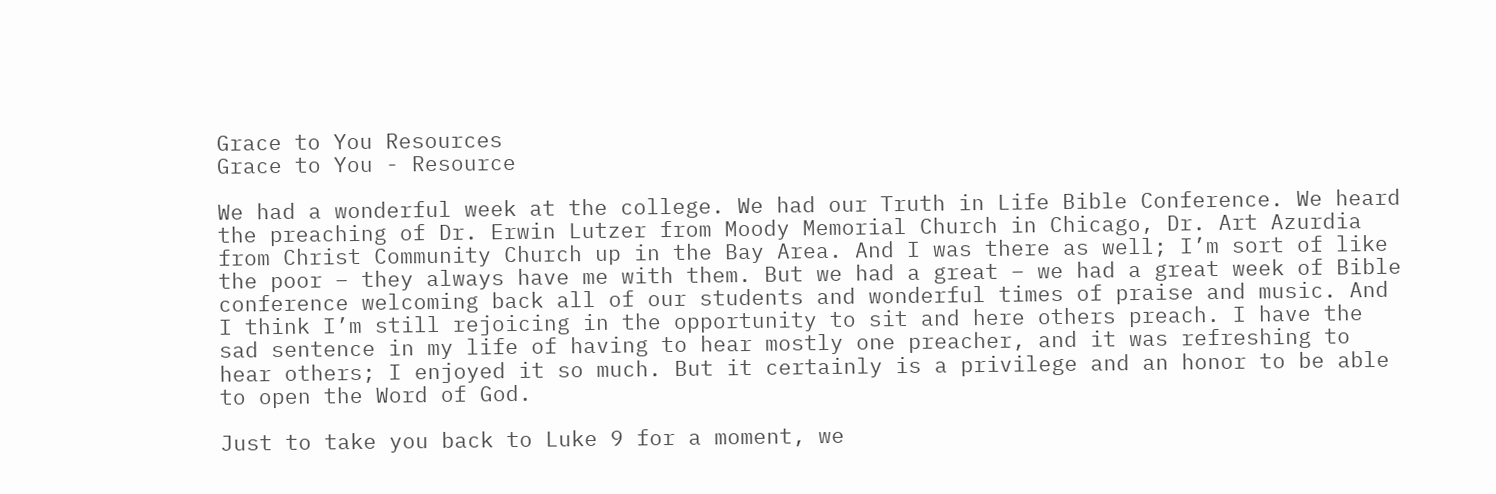Grace to You Resources
Grace to You - Resource

We had a wonderful week at the college. We had our Truth in Life Bible Conference. We heard the preaching of Dr. Erwin Lutzer from Moody Memorial Church in Chicago, Dr. Art Azurdia from Christ Community Church up in the Bay Area. And I was there as well; I’m sort of like the poor – they always have me with them. But we had a great – we had a great week of Bible conference welcoming back all of our students and wonderful times of praise and music. And I think I’m still rejoicing in the opportunity to sit and here others preach. I have the sad sentence in my life of having to hear mostly one preacher, and it was refreshing to hear others; I enjoyed it so much. But it certainly is a privilege and an honor to be able to open the Word of God.

Just to take you back to Luke 9 for a moment, we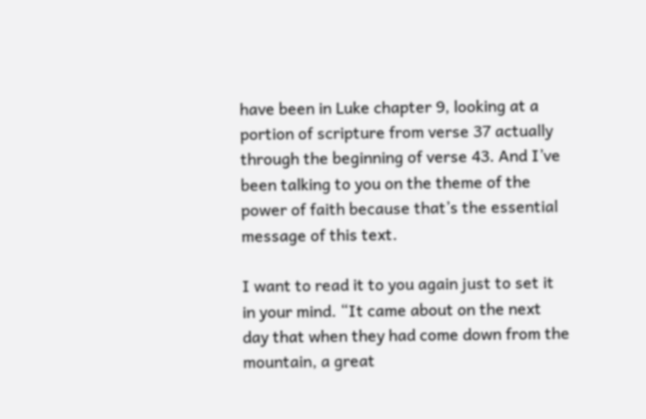have been in Luke chapter 9, looking at a portion of scripture from verse 37 actually through the beginning of verse 43. And I’ve been talking to you on the theme of the power of faith because that’s the essential message of this text.

I want to read it to you again just to set it in your mind. “It came about on the next day that when they had come down from the mountain, a great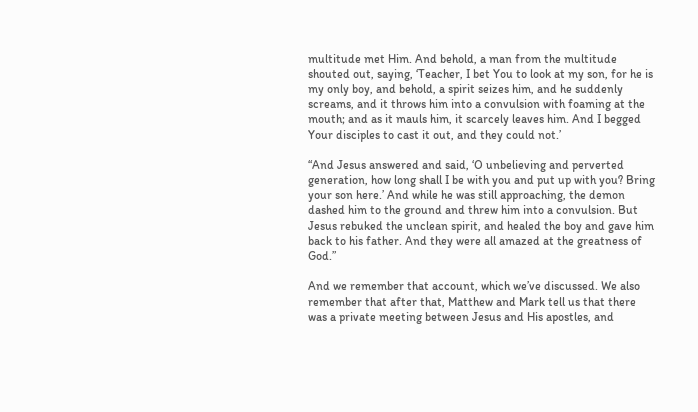multitude met Him. And behold, a man from the multitude shouted out, saying, ‘Teacher, I bet You to look at my son, for he is my only boy, and behold, a spirit seizes him, and he suddenly screams, and it throws him into a convulsion with foaming at the mouth; and as it mauls him, it scarcely leaves him. And I begged Your disciples to cast it out, and they could not.’

“And Jesus answered and said, ‘O unbelieving and perverted generation, how long shall I be with you and put up with you? Bring your son here.’ And while he was still approaching, the demon dashed him to the ground and threw him into a convulsion. But Jesus rebuked the unclean spirit, and healed the boy and gave him back to his father. And they were all amazed at the greatness of God.”

And we remember that account, which we’ve discussed. We also remember that after that, Matthew and Mark tell us that there was a private meeting between Jesus and His apostles, and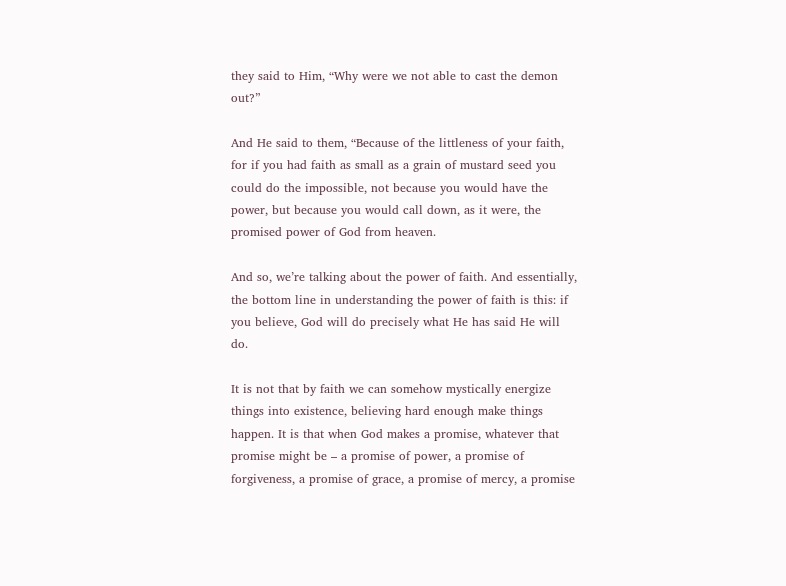they said to Him, “Why were we not able to cast the demon out?”

And He said to them, “Because of the littleness of your faith, for if you had faith as small as a grain of mustard seed you could do the impossible, not because you would have the power, but because you would call down, as it were, the promised power of God from heaven.

And so, we’re talking about the power of faith. And essentially, the bottom line in understanding the power of faith is this: if you believe, God will do precisely what He has said He will do.

It is not that by faith we can somehow mystically energize things into existence, believing hard enough make things happen. It is that when God makes a promise, whatever that promise might be – a promise of power, a promise of forgiveness, a promise of grace, a promise of mercy, a promise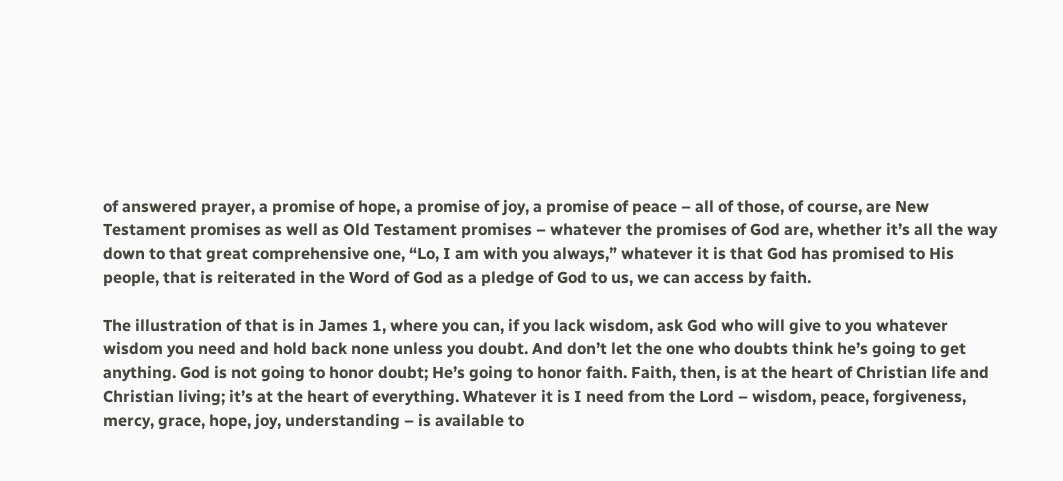of answered prayer, a promise of hope, a promise of joy, a promise of peace – all of those, of course, are New Testament promises as well as Old Testament promises – whatever the promises of God are, whether it’s all the way down to that great comprehensive one, “Lo, I am with you always,” whatever it is that God has promised to His people, that is reiterated in the Word of God as a pledge of God to us, we can access by faith.

The illustration of that is in James 1, where you can, if you lack wisdom, ask God who will give to you whatever wisdom you need and hold back none unless you doubt. And don’t let the one who doubts think he’s going to get anything. God is not going to honor doubt; He’s going to honor faith. Faith, then, is at the heart of Christian life and Christian living; it’s at the heart of everything. Whatever it is I need from the Lord – wisdom, peace, forgiveness, mercy, grace, hope, joy, understanding – is available to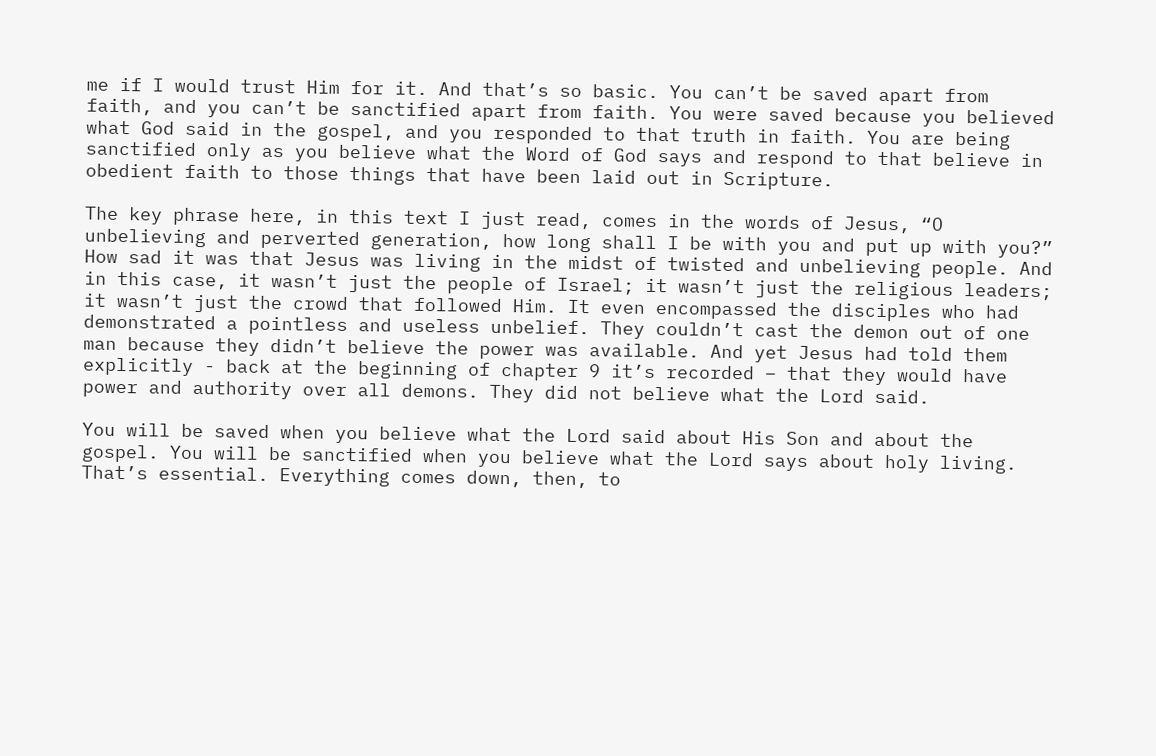me if I would trust Him for it. And that’s so basic. You can’t be saved apart from faith, and you can’t be sanctified apart from faith. You were saved because you believed what God said in the gospel, and you responded to that truth in faith. You are being sanctified only as you believe what the Word of God says and respond to that believe in obedient faith to those things that have been laid out in Scripture.

The key phrase here, in this text I just read, comes in the words of Jesus, “O unbelieving and perverted generation, how long shall I be with you and put up with you?” How sad it was that Jesus was living in the midst of twisted and unbelieving people. And in this case, it wasn’t just the people of Israel; it wasn’t just the religious leaders; it wasn’t just the crowd that followed Him. It even encompassed the disciples who had demonstrated a pointless and useless unbelief. They couldn’t cast the demon out of one man because they didn’t believe the power was available. And yet Jesus had told them explicitly - back at the beginning of chapter 9 it’s recorded – that they would have power and authority over all demons. They did not believe what the Lord said.

You will be saved when you believe what the Lord said about His Son and about the gospel. You will be sanctified when you believe what the Lord says about holy living. That’s essential. Everything comes down, then, to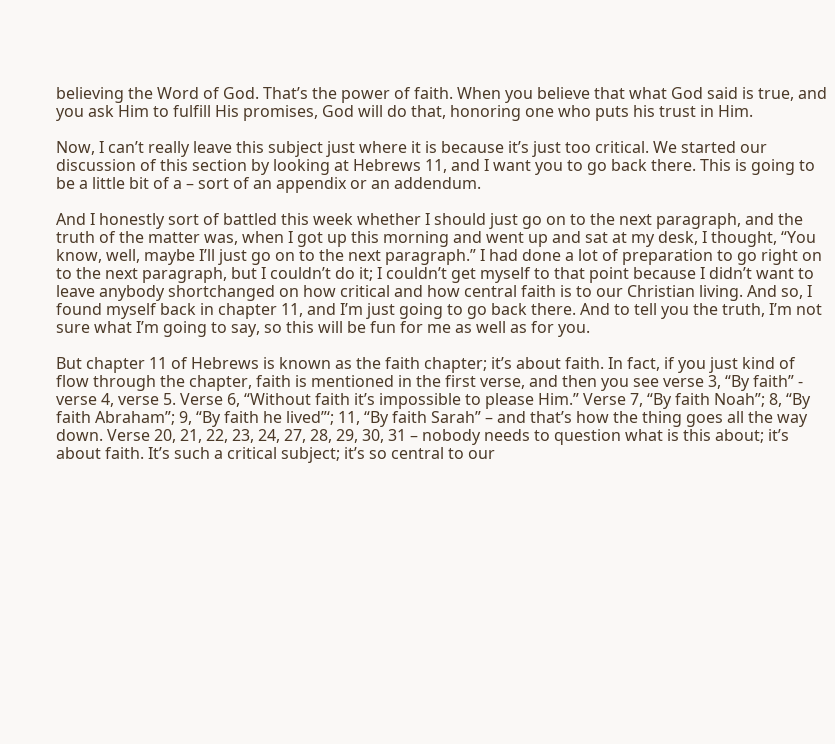believing the Word of God. That’s the power of faith. When you believe that what God said is true, and you ask Him to fulfill His promises, God will do that, honoring one who puts his trust in Him.

Now, I can’t really leave this subject just where it is because it’s just too critical. We started our discussion of this section by looking at Hebrews 11, and I want you to go back there. This is going to be a little bit of a – sort of an appendix or an addendum.

And I honestly sort of battled this week whether I should just go on to the next paragraph, and the truth of the matter was, when I got up this morning and went up and sat at my desk, I thought, “You know, well, maybe I’ll just go on to the next paragraph.” I had done a lot of preparation to go right on to the next paragraph, but I couldn’t do it; I couldn’t get myself to that point because I didn’t want to leave anybody shortchanged on how critical and how central faith is to our Christian living. And so, I found myself back in chapter 11, and I’m just going to go back there. And to tell you the truth, I’m not sure what I’m going to say, so this will be fun for me as well as for you.

But chapter 11 of Hebrews is known as the faith chapter; it’s about faith. In fact, if you just kind of flow through the chapter, faith is mentioned in the first verse, and then you see verse 3, “By faith” - verse 4, verse 5. Verse 6, “Without faith it’s impossible to please Him.” Verse 7, “By faith Noah”; 8, “By faith Abraham”; 9, “By faith he lived”‘; 11, “By faith Sarah” – and that’s how the thing goes all the way down. Verse 20, 21, 22, 23, 24, 27, 28, 29, 30, 31 – nobody needs to question what is this about; it’s about faith. It’s such a critical subject; it’s so central to our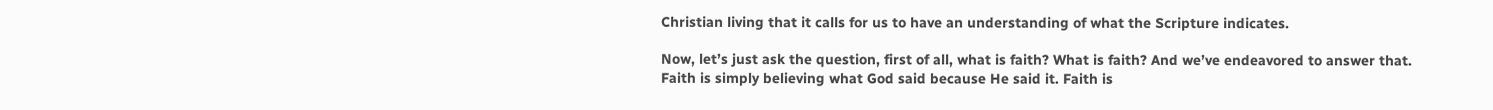Christian living that it calls for us to have an understanding of what the Scripture indicates.

Now, let’s just ask the question, first of all, what is faith? What is faith? And we’ve endeavored to answer that. Faith is simply believing what God said because He said it. Faith is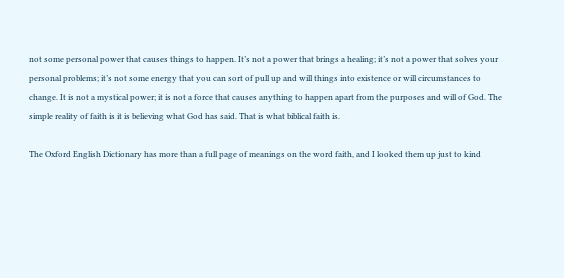not some personal power that causes things to happen. It’s not a power that brings a healing; it’s not a power that solves your personal problems; it’s not some energy that you can sort of pull up and will things into existence or will circumstances to change. It is not a mystical power; it is not a force that causes anything to happen apart from the purposes and will of God. The simple reality of faith is it is believing what God has said. That is what biblical faith is.

The Oxford English Dictionary has more than a full page of meanings on the word faith, and I looked them up just to kind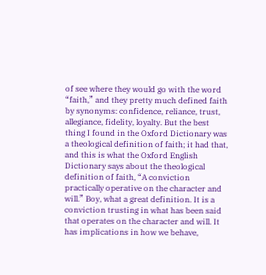of see where they would go with the word “faith,” and they pretty much defined faith by synonyms: confidence, reliance, trust, allegiance, fidelity, loyalty. But the best thing I found in the Oxford Dictionary was a theological definition of faith; it had that, and this is what the Oxford English Dictionary says about the theological definition of faith, “A conviction practically operative on the character and will.” Boy, what a great definition. It is a conviction trusting in what has been said that operates on the character and will. It has implications in how we behave,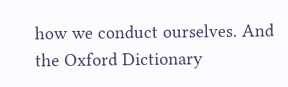how we conduct ourselves. And the Oxford Dictionary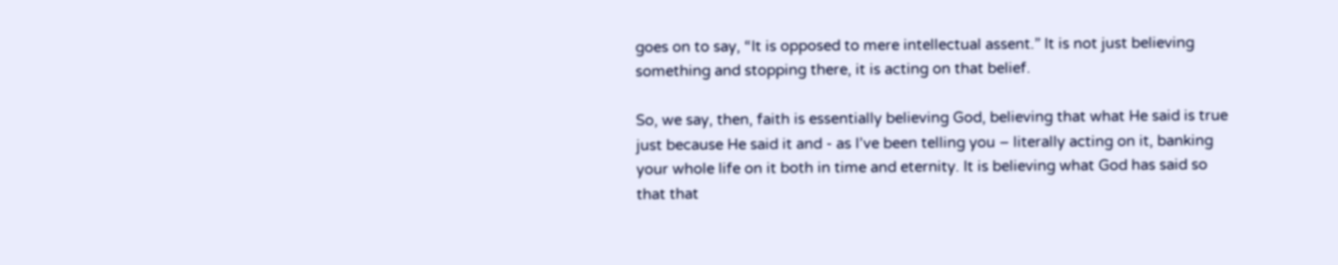goes on to say, “It is opposed to mere intellectual assent.” It is not just believing something and stopping there, it is acting on that belief.

So, we say, then, faith is essentially believing God, believing that what He said is true just because He said it and - as I’ve been telling you – literally acting on it, banking your whole life on it both in time and eternity. It is believing what God has said so that that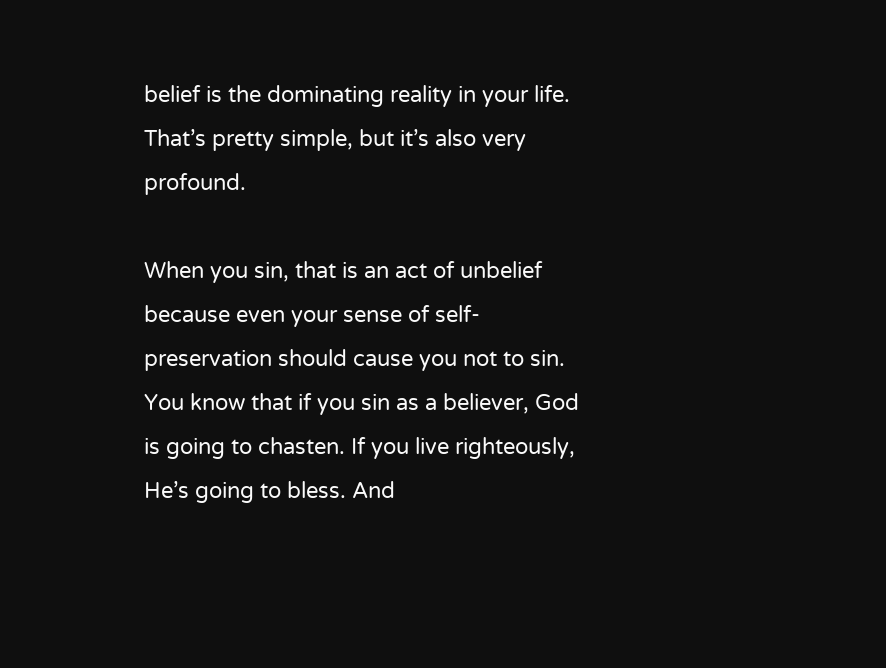belief is the dominating reality in your life. That’s pretty simple, but it’s also very profound.

When you sin, that is an act of unbelief because even your sense of self-preservation should cause you not to sin. You know that if you sin as a believer, God is going to chasten. If you live righteously, He’s going to bless. And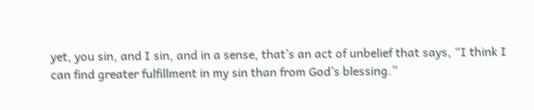yet, you sin, and I sin, and in a sense, that’s an act of unbelief that says, “I think I can find greater fulfillment in my sin than from God’s blessing.”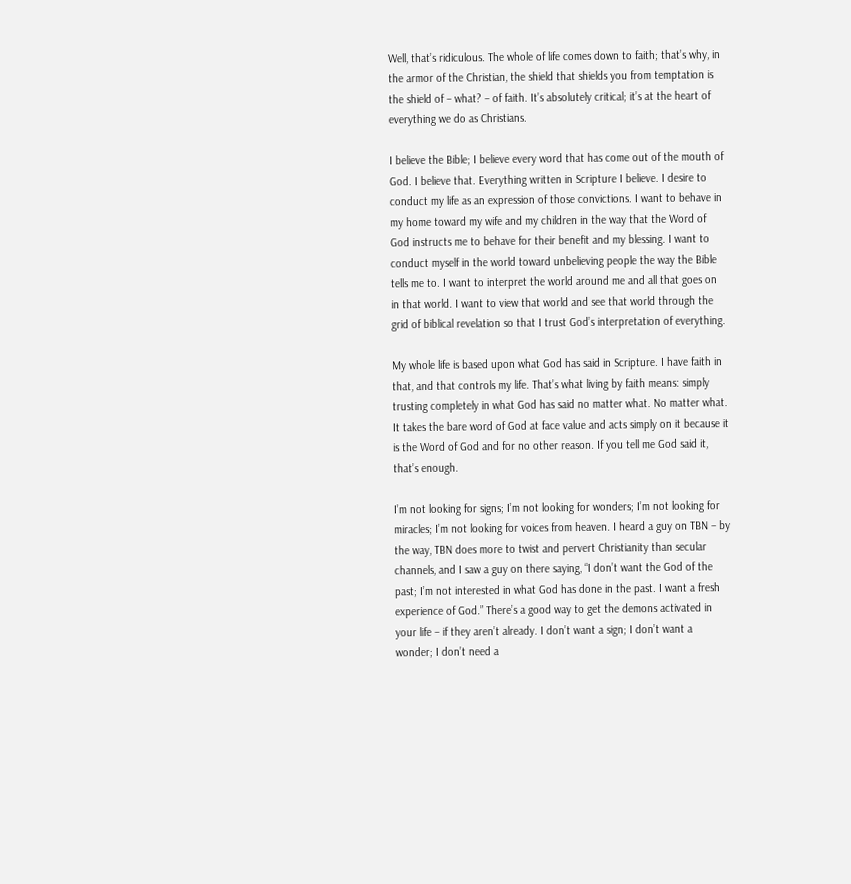Well, that’s ridiculous. The whole of life comes down to faith; that’s why, in the armor of the Christian, the shield that shields you from temptation is the shield of – what? – of faith. It’s absolutely critical; it’s at the heart of everything we do as Christians.

I believe the Bible; I believe every word that has come out of the mouth of God. I believe that. Everything written in Scripture I believe. I desire to conduct my life as an expression of those convictions. I want to behave in my home toward my wife and my children in the way that the Word of God instructs me to behave for their benefit and my blessing. I want to conduct myself in the world toward unbelieving people the way the Bible tells me to. I want to interpret the world around me and all that goes on in that world. I want to view that world and see that world through the grid of biblical revelation so that I trust God’s interpretation of everything.

My whole life is based upon what God has said in Scripture. I have faith in that, and that controls my life. That’s what living by faith means: simply trusting completely in what God has said no matter what. No matter what. It takes the bare word of God at face value and acts simply on it because it is the Word of God and for no other reason. If you tell me God said it, that’s enough.

I’m not looking for signs; I’m not looking for wonders; I’m not looking for miracles; I’m not looking for voices from heaven. I heard a guy on TBN – by the way, TBN does more to twist and pervert Christianity than secular channels, and I saw a guy on there saying, “I don’t want the God of the past; I’m not interested in what God has done in the past. I want a fresh experience of God.” There’s a good way to get the demons activated in your life – if they aren’t already. I don’t want a sign; I don’t want a wonder; I don’t need a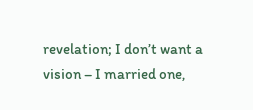revelation; I don’t want a vision – I married one,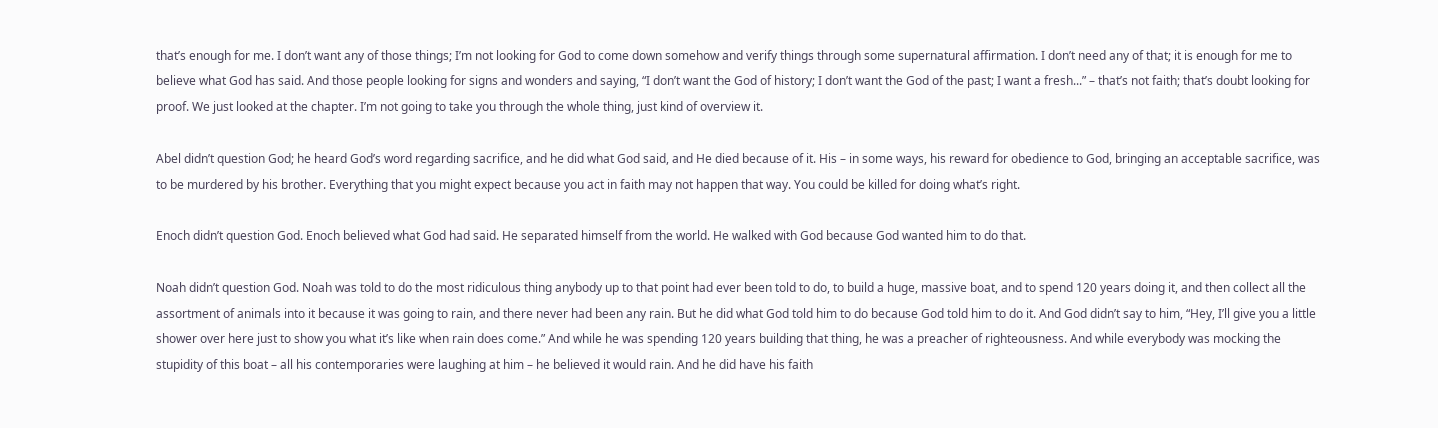that’s enough for me. I don’t want any of those things; I’m not looking for God to come down somehow and verify things through some supernatural affirmation. I don’t need any of that; it is enough for me to believe what God has said. And those people looking for signs and wonders and saying, “I don’t want the God of history; I don’t want the God of the past; I want a fresh...” – that’s not faith; that’s doubt looking for proof. We just looked at the chapter. I’m not going to take you through the whole thing, just kind of overview it.

Abel didn’t question God; he heard God’s word regarding sacrifice, and he did what God said, and He died because of it. His – in some ways, his reward for obedience to God, bringing an acceptable sacrifice, was to be murdered by his brother. Everything that you might expect because you act in faith may not happen that way. You could be killed for doing what’s right.

Enoch didn’t question God. Enoch believed what God had said. He separated himself from the world. He walked with God because God wanted him to do that.

Noah didn’t question God. Noah was told to do the most ridiculous thing anybody up to that point had ever been told to do, to build a huge, massive boat, and to spend 120 years doing it, and then collect all the assortment of animals into it because it was going to rain, and there never had been any rain. But he did what God told him to do because God told him to do it. And God didn’t say to him, “Hey, I’ll give you a little shower over here just to show you what it’s like when rain does come.” And while he was spending 120 years building that thing, he was a preacher of righteousness. And while everybody was mocking the stupidity of this boat – all his contemporaries were laughing at him – he believed it would rain. And he did have his faith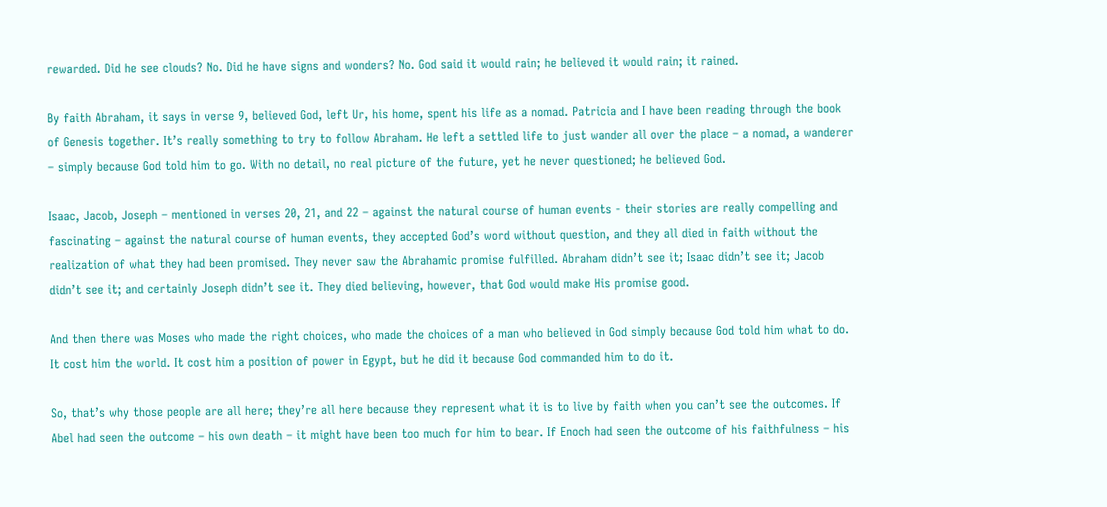rewarded. Did he see clouds? No. Did he have signs and wonders? No. God said it would rain; he believed it would rain; it rained.

By faith Abraham, it says in verse 9, believed God, left Ur, his home, spent his life as a nomad. Patricia and I have been reading through the book of Genesis together. It’s really something to try to follow Abraham. He left a settled life to just wander all over the place – a nomad, a wanderer – simply because God told him to go. With no detail, no real picture of the future, yet he never questioned; he believed God.

Isaac, Jacob, Joseph – mentioned in verses 20, 21, and 22 – against the natural course of human events - their stories are really compelling and fascinating – against the natural course of human events, they accepted God’s word without question, and they all died in faith without the realization of what they had been promised. They never saw the Abrahamic promise fulfilled. Abraham didn’t see it; Isaac didn’t see it; Jacob didn’t see it; and certainly Joseph didn’t see it. They died believing, however, that God would make His promise good.

And then there was Moses who made the right choices, who made the choices of a man who believed in God simply because God told him what to do. It cost him the world. It cost him a position of power in Egypt, but he did it because God commanded him to do it.

So, that’s why those people are all here; they’re all here because they represent what it is to live by faith when you can’t see the outcomes. If Abel had seen the outcome – his own death – it might have been too much for him to bear. If Enoch had seen the outcome of his faithfulness – his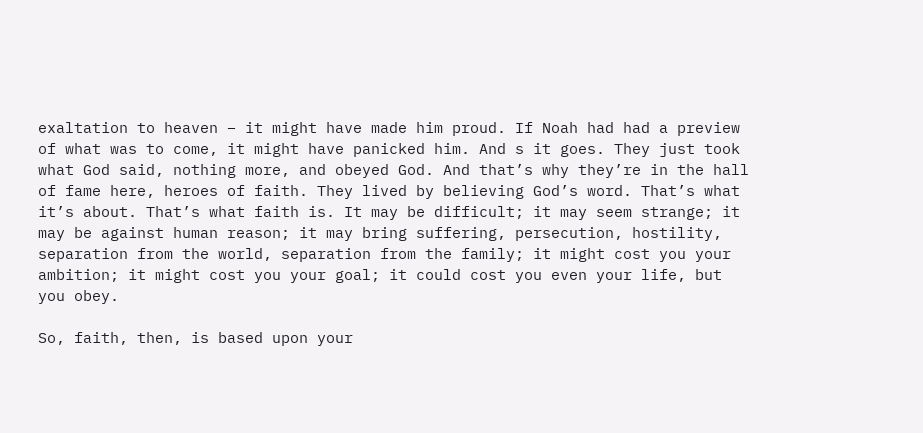exaltation to heaven – it might have made him proud. If Noah had had a preview of what was to come, it might have panicked him. And s it goes. They just took what God said, nothing more, and obeyed God. And that’s why they’re in the hall of fame here, heroes of faith. They lived by believing God’s word. That’s what it’s about. That’s what faith is. It may be difficult; it may seem strange; it may be against human reason; it may bring suffering, persecution, hostility, separation from the world, separation from the family; it might cost you your ambition; it might cost you your goal; it could cost you even your life, but you obey.

So, faith, then, is based upon your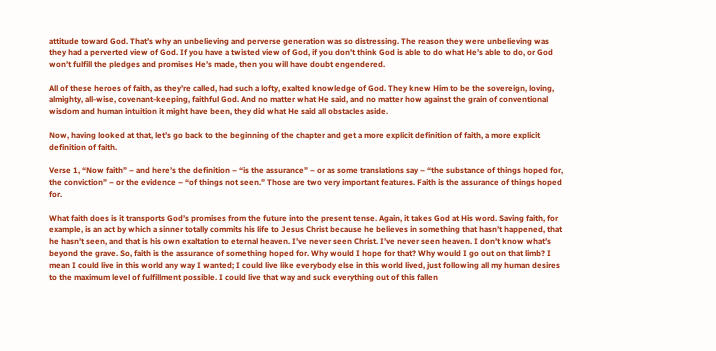attitude toward God. That’s why an unbelieving and perverse generation was so distressing. The reason they were unbelieving was they had a perverted view of God. If you have a twisted view of God, if you don’t think God is able to do what He’s able to do, or God won’t fulfill the pledges and promises He’s made, then you will have doubt engendered.

All of these heroes of faith, as they’re called, had such a lofty, exalted knowledge of God. They knew Him to be the sovereign, loving, almighty, all-wise, covenant-keeping, faithful God. And no matter what He said, and no matter how against the grain of conventional wisdom and human intuition it might have been, they did what He said all obstacles aside.

Now, having looked at that, let’s go back to the beginning of the chapter and get a more explicit definition of faith, a more explicit definition of faith.

Verse 1, “Now faith” – and here’s the definition – “is the assurance” – or as some translations say – “the substance of things hoped for, the conviction” – or the evidence – “of things not seen.” Those are two very important features. Faith is the assurance of things hoped for.

What faith does is it transports God’s promises from the future into the present tense. Again, it takes God at His word. Saving faith, for example, is an act by which a sinner totally commits his life to Jesus Christ because he believes in something that hasn’t happened, that he hasn’t seen, and that is his own exaltation to eternal heaven. I’ve never seen Christ. I’ve never seen heaven. I don’t know what’s beyond the grave. So, faith is the assurance of something hoped for. Why would I hope for that? Why would I go out on that limb? I mean I could live in this world any way I wanted; I could live like everybody else in this world lived, just following all my human desires to the maximum level of fulfillment possible. I could live that way and suck everything out of this fallen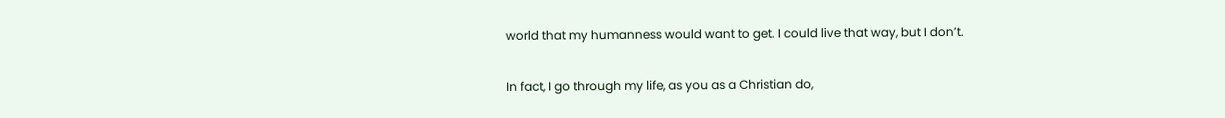world that my humanness would want to get. I could live that way, but I don’t.

In fact, I go through my life, as you as a Christian do,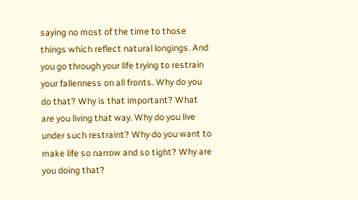saying no most of the time to those things which reflect natural longings. And you go through your life trying to restrain your fallenness on all fronts. Why do you do that? Why is that important? What are you living that way. Why do you live under such restraint? Why do you want to make life so narrow and so tight? Why are you doing that?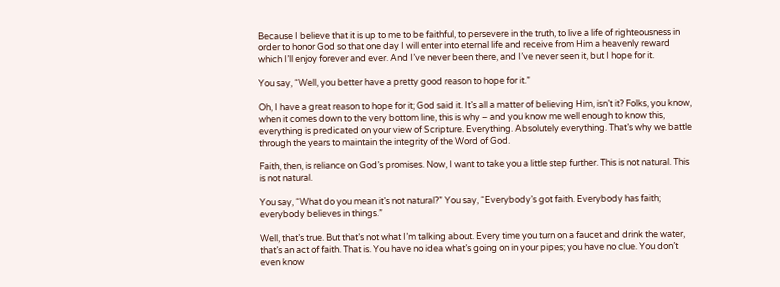Because I believe that it is up to me to be faithful, to persevere in the truth, to live a life of righteousness in order to honor God so that one day I will enter into eternal life and receive from Him a heavenly reward which I’ll enjoy forever and ever. And I’ve never been there, and I’ve never seen it, but I hope for it.

You say, “Well, you better have a pretty good reason to hope for it.”

Oh, I have a great reason to hope for it; God said it. It’s all a matter of believing Him, isn’t it? Folks, you know, when it comes down to the very bottom line, this is why – and you know me well enough to know this, everything is predicated on your view of Scripture. Everything. Absolutely everything. That’s why we battle through the years to maintain the integrity of the Word of God.

Faith, then, is reliance on God’s promises. Now, I want to take you a little step further. This is not natural. This is not natural.

You say, “What do you mean it’s not natural?” You say, “Everybody’s got faith. Everybody has faith; everybody believes in things.”

Well, that’s true. But that’s not what I’m talking about. Every time you turn on a faucet and drink the water, that’s an act of faith. That is. You have no idea what’s going on in your pipes; you have no clue. You don’t even know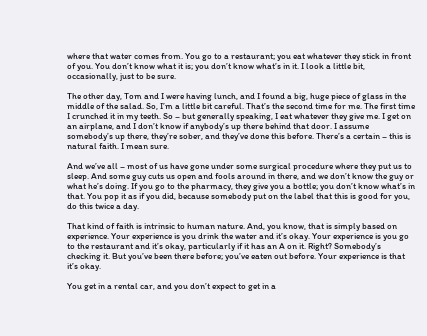where that water comes from. You go to a restaurant; you eat whatever they stick in front of you. You don’t know what it is; you don’t know what’s in it. I look a little bit, occasionally, just to be sure.

The other day, Tom and I were having lunch, and I found a big, huge piece of glass in the middle of the salad. So, I’m a little bit careful. That’s the second time for me. The first time I crunched it in my teeth. So – but generally speaking, I eat whatever they give me. I get on an airplane, and I don’t know if anybody’s up there behind that door. I assume somebody’s up there, they’re sober, and they’ve done this before. There’s a certain – this is natural faith. I mean sure.

And we’ve all – most of us have gone under some surgical procedure where they put us to sleep. And some guy cuts us open and fools around in there, and we don’t know the guy or what he’s doing. If you go to the pharmacy, they give you a bottle; you don’t know what’s in that. You pop it as if you did, because somebody put on the label that this is good for you, do this twice a day.

That kind of faith is intrinsic to human nature. And, you know, that is simply based on experience. Your experience is you drink the water and it’s okay. Your experience is you go to the restaurant and it’s okay, particularly if it has an A on it. Right? Somebody’s checking it. But you’ve been there before; you’ve eaten out before. Your experience is that it’s okay.

You get in a rental car, and you don’t expect to get in a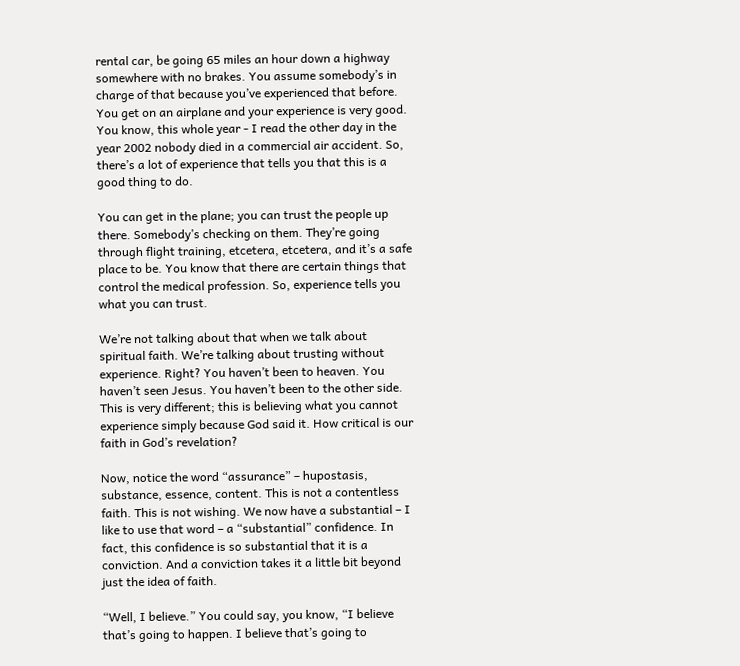rental car, be going 65 miles an hour down a highway somewhere with no brakes. You assume somebody’s in charge of that because you’ve experienced that before. You get on an airplane and your experience is very good. You know, this whole year - I read the other day in the year 2002 nobody died in a commercial air accident. So, there’s a lot of experience that tells you that this is a good thing to do.

You can get in the plane; you can trust the people up there. Somebody’s checking on them. They’re going through flight training, etcetera, etcetera, and it’s a safe place to be. You know that there are certain things that control the medical profession. So, experience tells you what you can trust.

We’re not talking about that when we talk about spiritual faith. We’re talking about trusting without experience. Right? You haven’t been to heaven. You haven’t seen Jesus. You haven’t been to the other side. This is very different; this is believing what you cannot experience simply because God said it. How critical is our faith in God’s revelation?

Now, notice the word “assurance” – hupostasis, substance, essence, content. This is not a contentless faith. This is not wishing. We now have a substantial – I like to use that word – a “substantial” confidence. In fact, this confidence is so substantial that it is a conviction. And a conviction takes it a little bit beyond just the idea of faith.

“Well, I believe.” You could say, you know, “I believe that’s going to happen. I believe that’s going to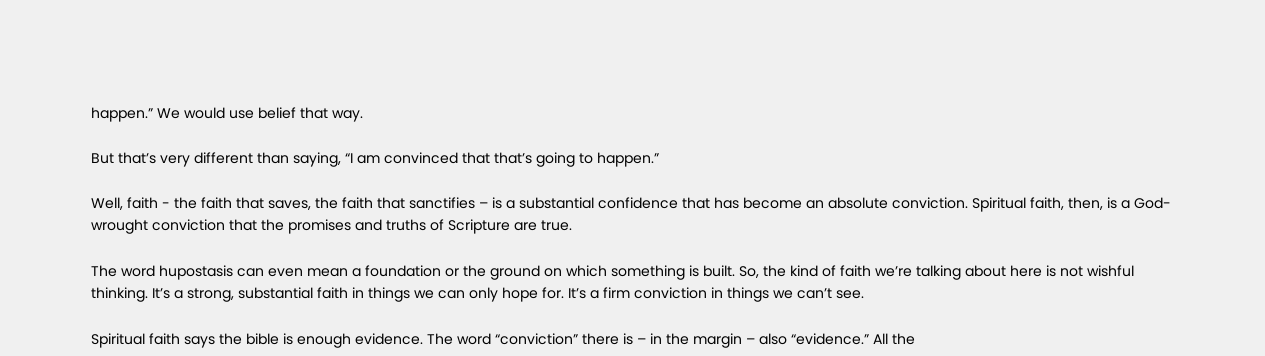happen.” We would use belief that way.

But that’s very different than saying, “I am convinced that that’s going to happen.”

Well, faith - the faith that saves, the faith that sanctifies – is a substantial confidence that has become an absolute conviction. Spiritual faith, then, is a God-wrought conviction that the promises and truths of Scripture are true.

The word hupostasis can even mean a foundation or the ground on which something is built. So, the kind of faith we’re talking about here is not wishful thinking. It’s a strong, substantial faith in things we can only hope for. It’s a firm conviction in things we can’t see.

Spiritual faith says the bible is enough evidence. The word “conviction” there is – in the margin – also “evidence.” All the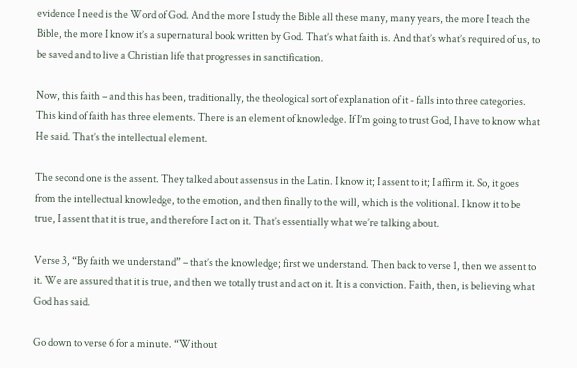evidence I need is the Word of God. And the more I study the Bible all these many, many years, the more I teach the Bible, the more I know it’s a supernatural book written by God. That’s what faith is. And that’s what’s required of us, to be saved and to live a Christian life that progresses in sanctification.

Now, this faith – and this has been, traditionally, the theological sort of explanation of it - falls into three categories. This kind of faith has three elements. There is an element of knowledge. If I’m going to trust God, I have to know what He said. That’s the intellectual element.

The second one is the assent. They talked about assensus in the Latin. I know it; I assent to it; I affirm it. So, it goes from the intellectual knowledge, to the emotion, and then finally to the will, which is the volitional. I know it to be true, I assent that it is true, and therefore I act on it. That’s essentially what we’re talking about.

Verse 3, “By faith we understand” – that’s the knowledge; first we understand. Then back to verse 1, then we assent to it. We are assured that it is true, and then we totally trust and act on it. It is a conviction. Faith, then, is believing what God has said.

Go down to verse 6 for a minute. “Without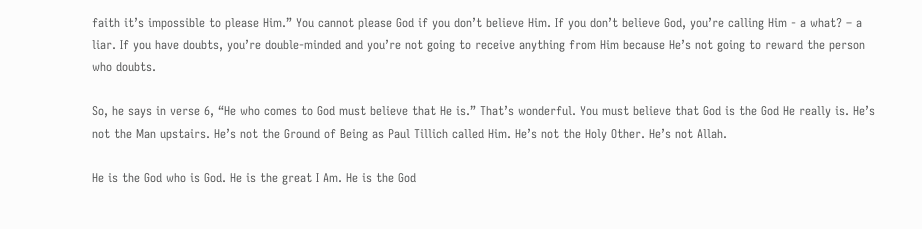faith it’s impossible to please Him.” You cannot please God if you don’t believe Him. If you don’t believe God, you’re calling Him - a what? – a liar. If you have doubts, you’re double-minded and you’re not going to receive anything from Him because He’s not going to reward the person who doubts.

So, he says in verse 6, “He who comes to God must believe that He is.” That’s wonderful. You must believe that God is the God He really is. He’s not the Man upstairs. He’s not the Ground of Being as Paul Tillich called Him. He’s not the Holy Other. He’s not Allah.

He is the God who is God. He is the great I Am. He is the God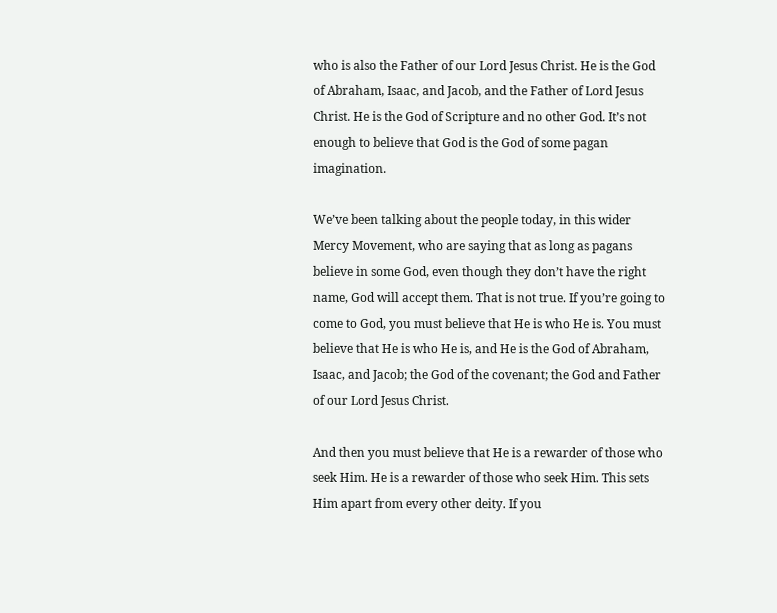who is also the Father of our Lord Jesus Christ. He is the God of Abraham, Isaac, and Jacob, and the Father of Lord Jesus Christ. He is the God of Scripture and no other God. It’s not enough to believe that God is the God of some pagan imagination.

We’ve been talking about the people today, in this wider Mercy Movement, who are saying that as long as pagans believe in some God, even though they don’t have the right name, God will accept them. That is not true. If you’re going to come to God, you must believe that He is who He is. You must believe that He is who He is, and He is the God of Abraham, Isaac, and Jacob; the God of the covenant; the God and Father of our Lord Jesus Christ.

And then you must believe that He is a rewarder of those who seek Him. He is a rewarder of those who seek Him. This sets Him apart from every other deity. If you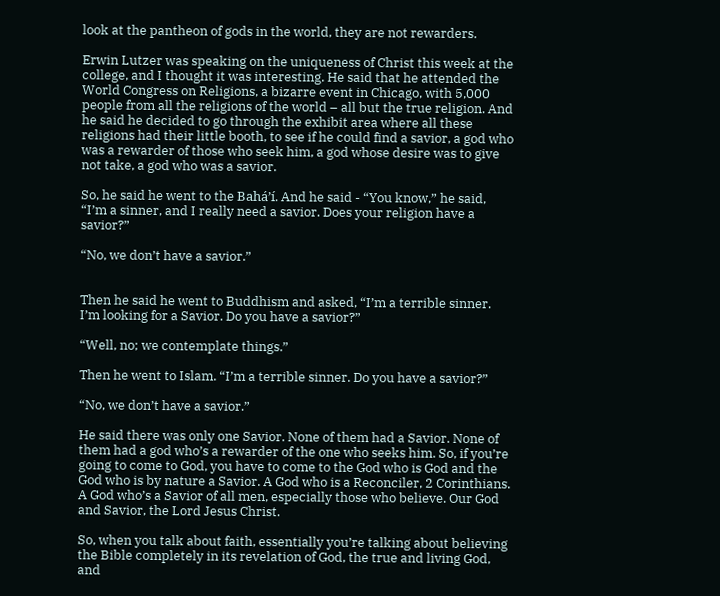look at the pantheon of gods in the world, they are not rewarders.

Erwin Lutzer was speaking on the uniqueness of Christ this week at the college, and I thought it was interesting. He said that he attended the World Congress on Religions, a bizarre event in Chicago, with 5,000 people from all the religions of the world – all but the true religion. And he said he decided to go through the exhibit area where all these religions had their little booth, to see if he could find a savior, a god who was a rewarder of those who seek him, a god whose desire was to give not take, a god who was a savior.

So, he said he went to the Bahá’í. And he said - “You know,” he said, “I’m a sinner, and I really need a savior. Does your religion have a savior?”

“No, we don’t have a savior.”


Then he said he went to Buddhism and asked, “I’m a terrible sinner. I’m looking for a Savior. Do you have a savior?”

“Well, no; we contemplate things.”

Then he went to Islam. “I’m a terrible sinner. Do you have a savior?”

“No, we don’t have a savior.”

He said there was only one Savior. None of them had a Savior. None of them had a god who’s a rewarder of the one who seeks him. So, if you’re going to come to God, you have to come to the God who is God and the God who is by nature a Savior. A God who is a Reconciler, 2 Corinthians. A God who’s a Savior of all men, especially those who believe. Our God and Savior, the Lord Jesus Christ.

So, when you talk about faith, essentially you’re talking about believing the Bible completely in its revelation of God, the true and living God, and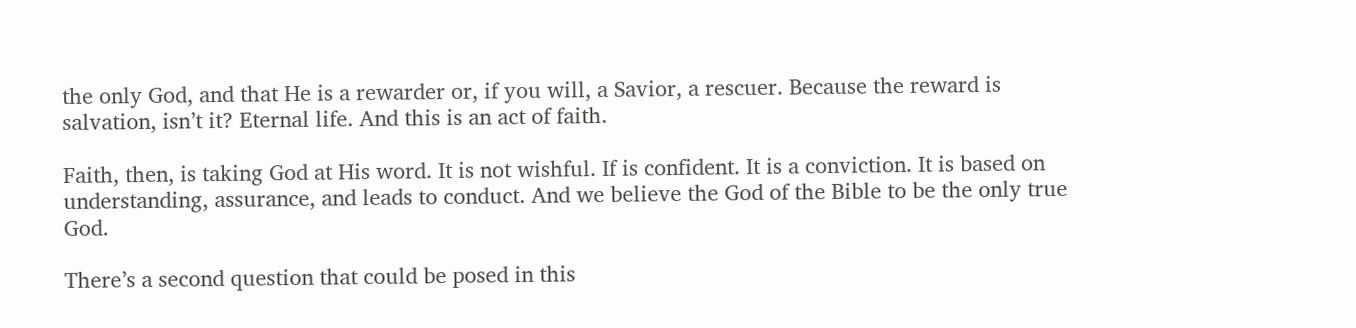the only God, and that He is a rewarder or, if you will, a Savior, a rescuer. Because the reward is salvation, isn’t it? Eternal life. And this is an act of faith.

Faith, then, is taking God at His word. It is not wishful. If is confident. It is a conviction. It is based on understanding, assurance, and leads to conduct. And we believe the God of the Bible to be the only true God.

There’s a second question that could be posed in this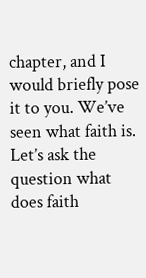chapter, and I would briefly pose it to you. We’ve seen what faith is. Let’s ask the question what does faith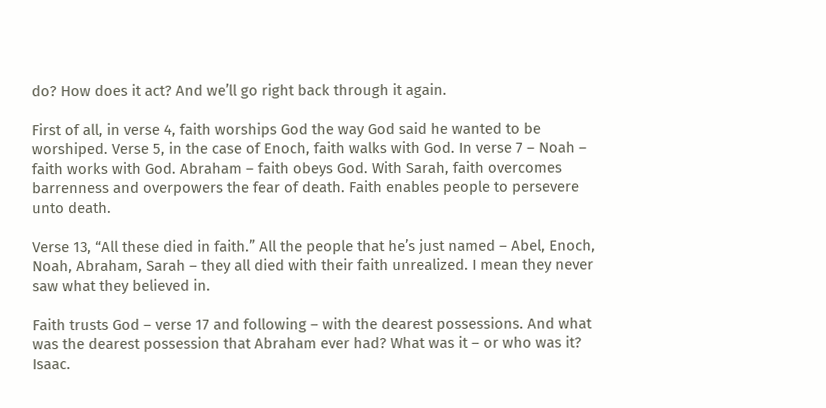do? How does it act? And we’ll go right back through it again.

First of all, in verse 4, faith worships God the way God said he wanted to be worshiped. Verse 5, in the case of Enoch, faith walks with God. In verse 7 – Noah – faith works with God. Abraham – faith obeys God. With Sarah, faith overcomes barrenness and overpowers the fear of death. Faith enables people to persevere unto death.

Verse 13, “All these died in faith.” All the people that he’s just named – Abel, Enoch, Noah, Abraham, Sarah – they all died with their faith unrealized. I mean they never saw what they believed in.

Faith trusts God – verse 17 and following – with the dearest possessions. And what was the dearest possession that Abraham ever had? What was it – or who was it? Isaac.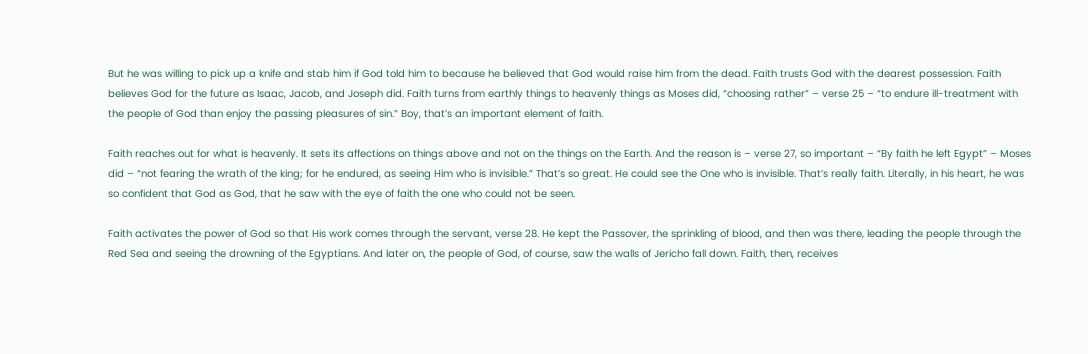But he was willing to pick up a knife and stab him if God told him to because he believed that God would raise him from the dead. Faith trusts God with the dearest possession. Faith believes God for the future as Isaac, Jacob, and Joseph did. Faith turns from earthly things to heavenly things as Moses did, “choosing rather” – verse 25 – “to endure ill-treatment with the people of God than enjoy the passing pleasures of sin.” Boy, that’s an important element of faith.

Faith reaches out for what is heavenly. It sets its affections on things above and not on the things on the Earth. And the reason is – verse 27, so important – “By faith he left Egypt” – Moses did – “not fearing the wrath of the king; for he endured, as seeing Him who is invisible.” That’s so great. He could see the One who is invisible. That’s really faith. Literally, in his heart, he was so confident that God as God, that he saw with the eye of faith the one who could not be seen.

Faith activates the power of God so that His work comes through the servant, verse 28. He kept the Passover, the sprinkling of blood, and then was there, leading the people through the Red Sea and seeing the drowning of the Egyptians. And later on, the people of God, of course, saw the walls of Jericho fall down. Faith, then, receives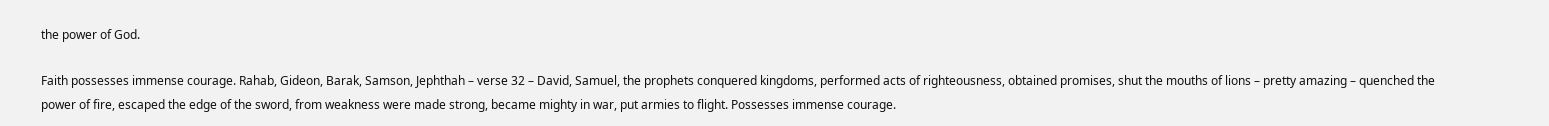the power of God.

Faith possesses immense courage. Rahab, Gideon, Barak, Samson, Jephthah – verse 32 – David, Samuel, the prophets conquered kingdoms, performed acts of righteousness, obtained promises, shut the mouths of lions – pretty amazing – quenched the power of fire, escaped the edge of the sword, from weakness were made strong, became mighty in war, put armies to flight. Possesses immense courage.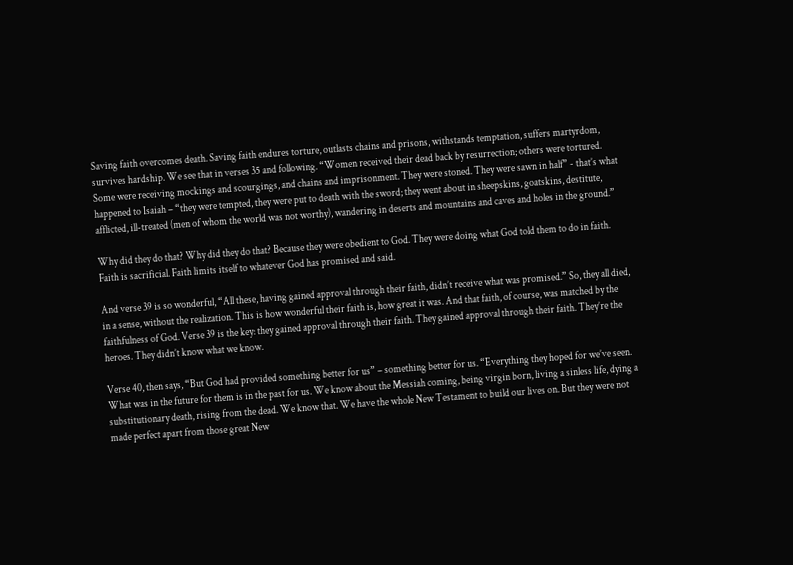Saving faith overcomes death. Saving faith endures torture, outlasts chains and prisons, withstands temptation, suffers martyrdom, survives hardship. We see that in verses 35 and following. “Women received their dead back by resurrection; others were tortured. Some were receiving mockings and scourgings, and chains and imprisonment. They were stoned. They were sawn in half” - that’s what happened to Isaiah – “they were tempted, they were put to death with the sword; they went about in sheepskins, goatskins, destitute, afflicted, ill-treated (men of whom the world was not worthy), wandering in deserts and mountains and caves and holes in the ground.”

Why did they do that? Why did they do that? Because they were obedient to God. They were doing what God told them to do in faith. Faith is sacrificial. Faith limits itself to whatever God has promised and said.

And verse 39 is so wonderful, “All these, having gained approval through their faith, didn’t receive what was promised.” So, they all died, in a sense, without the realization. This is how wonderful their faith is, how great it was. And that faith, of course, was matched by the faithfulness of God. Verse 39 is the key: they gained approval through their faith. They gained approval through their faith. They’re the heroes. They didn’t know what we know.

Verse 40, then says, “But God had provided something better for us” – something better for us. “Everything they hoped for we’ve seen. What was in the future for them is in the past for us. We know about the Messiah coming, being virgin born, living a sinless life, dying a substitutionary death, rising from the dead. We know that. We have the whole New Testament to build our lives on. But they were not made perfect apart from those great New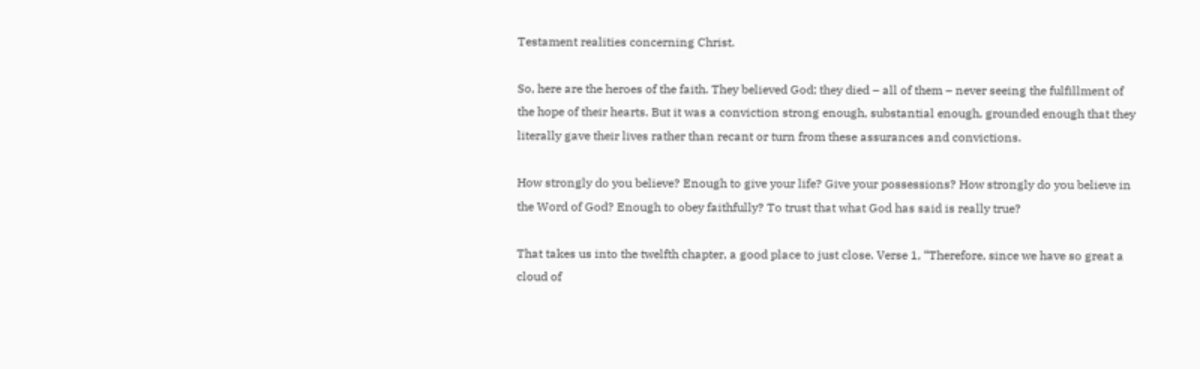Testament realities concerning Christ.

So, here are the heroes of the faith. They believed God; they died – all of them – never seeing the fulfillment of the hope of their hearts. But it was a conviction strong enough, substantial enough, grounded enough that they literally gave their lives rather than recant or turn from these assurances and convictions.

How strongly do you believe? Enough to give your life? Give your possessions? How strongly do you believe in the Word of God? Enough to obey faithfully? To trust that what God has said is really true?

That takes us into the twelfth chapter, a good place to just close. Verse 1, “Therefore, since we have so great a cloud of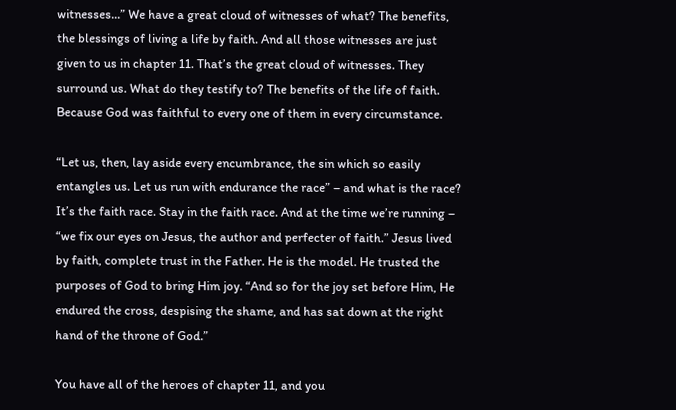witnesses...” We have a great cloud of witnesses of what? The benefits, the blessings of living a life by faith. And all those witnesses are just given to us in chapter 11. That’s the great cloud of witnesses. They surround us. What do they testify to? The benefits of the life of faith. Because God was faithful to every one of them in every circumstance.

“Let us, then, lay aside every encumbrance, the sin which so easily entangles us. Let us run with endurance the race” – and what is the race? It’s the faith race. Stay in the faith race. And at the time we’re running – “we fix our eyes on Jesus, the author and perfecter of faith.” Jesus lived by faith, complete trust in the Father. He is the model. He trusted the purposes of God to bring Him joy. “And so for the joy set before Him, He endured the cross, despising the shame, and has sat down at the right hand of the throne of God.”

You have all of the heroes of chapter 11, and you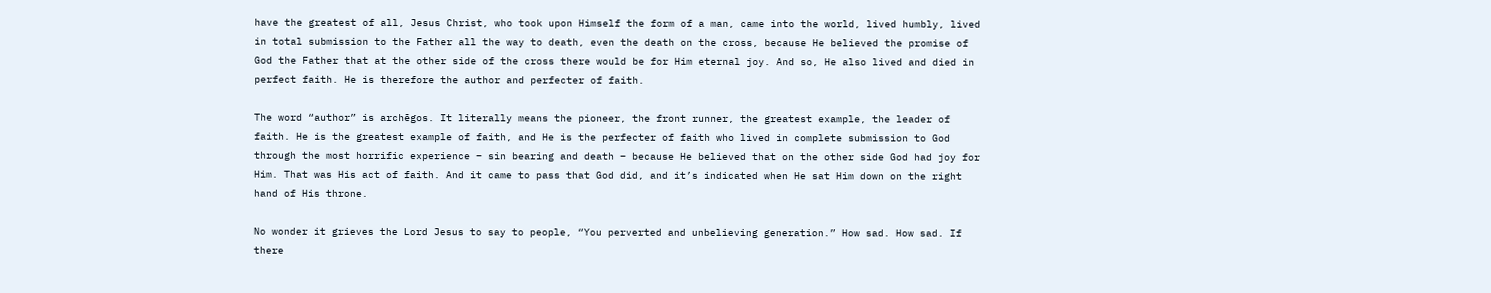have the greatest of all, Jesus Christ, who took upon Himself the form of a man, came into the world, lived humbly, lived in total submission to the Father all the way to death, even the death on the cross, because He believed the promise of God the Father that at the other side of the cross there would be for Him eternal joy. And so, He also lived and died in perfect faith. He is therefore the author and perfecter of faith.

The word “author” is archēgos. It literally means the pioneer, the front runner, the greatest example, the leader of faith. He is the greatest example of faith, and He is the perfecter of faith who lived in complete submission to God through the most horrific experience – sin bearing and death – because He believed that on the other side God had joy for Him. That was His act of faith. And it came to pass that God did, and it’s indicated when He sat Him down on the right hand of His throne.

No wonder it grieves the Lord Jesus to say to people, “You perverted and unbelieving generation.” How sad. How sad. If there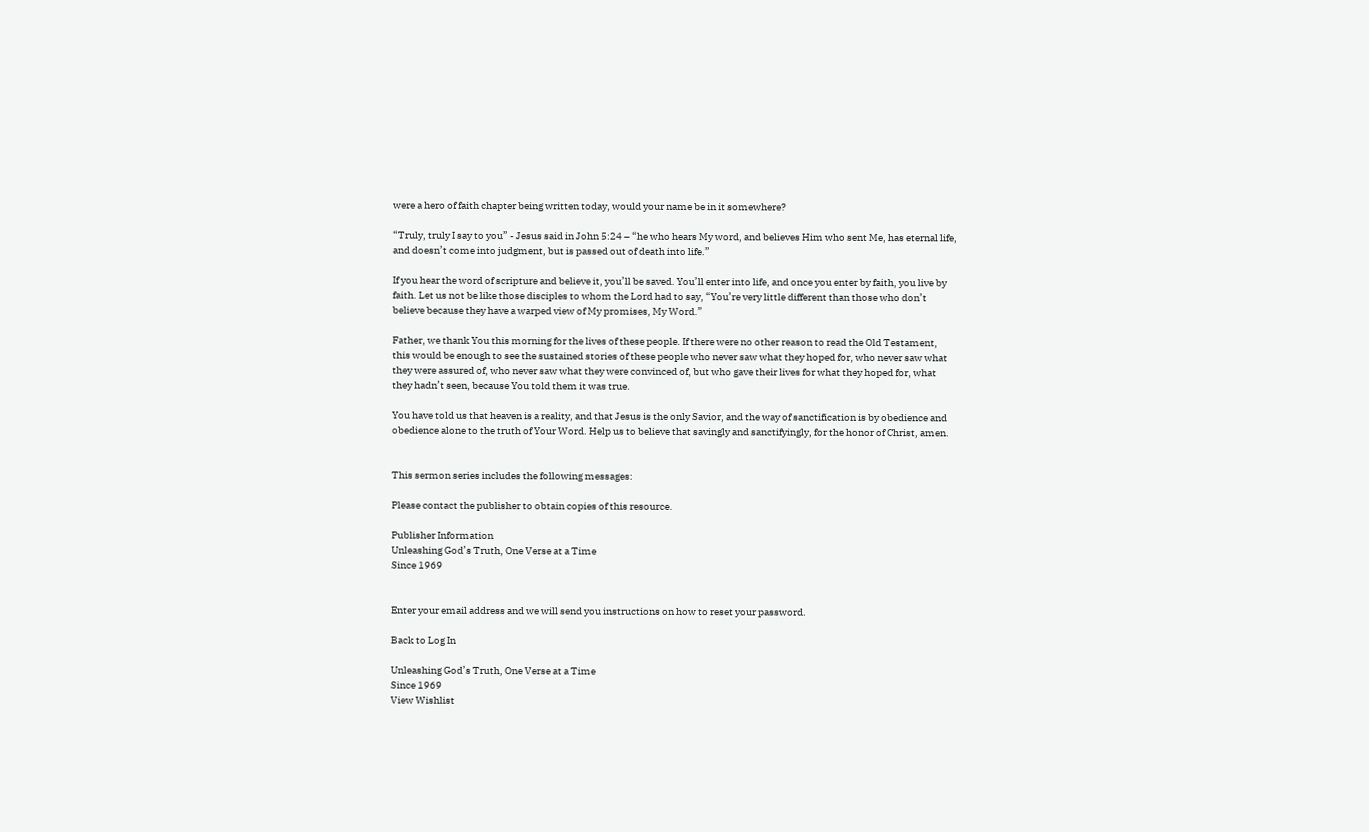were a hero of faith chapter being written today, would your name be in it somewhere?

“Truly, truly I say to you” - Jesus said in John 5:24 – “he who hears My word, and believes Him who sent Me, has eternal life, and doesn’t come into judgment, but is passed out of death into life.”

If you hear the word of scripture and believe it, you’ll be saved. You’ll enter into life, and once you enter by faith, you live by faith. Let us not be like those disciples to whom the Lord had to say, “You’re very little different than those who don’t believe because they have a warped view of My promises, My Word.”

Father, we thank You this morning for the lives of these people. If there were no other reason to read the Old Testament, this would be enough to see the sustained stories of these people who never saw what they hoped for, who never saw what they were assured of, who never saw what they were convinced of, but who gave their lives for what they hoped for, what they hadn’t seen, because You told them it was true.

You have told us that heaven is a reality, and that Jesus is the only Savior, and the way of sanctification is by obedience and obedience alone to the truth of Your Word. Help us to believe that savingly and sanctifyingly, for the honor of Christ, amen.


This sermon series includes the following messages:

Please contact the publisher to obtain copies of this resource.

Publisher Information
Unleashing God’s Truth, One Verse at a Time
Since 1969


Enter your email address and we will send you instructions on how to reset your password.

Back to Log In

Unleashing God’s Truth, One Verse at a Time
Since 1969
View Wishlist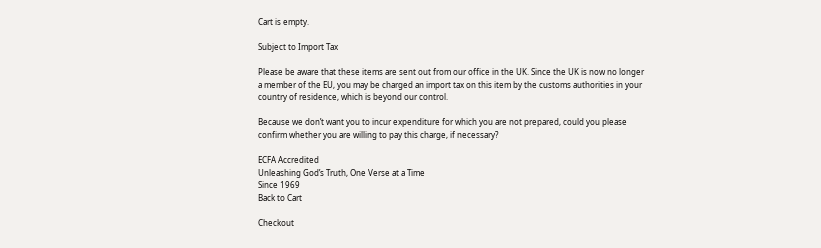Cart is empty.

Subject to Import Tax

Please be aware that these items are sent out from our office in the UK. Since the UK is now no longer a member of the EU, you may be charged an import tax on this item by the customs authorities in your country of residence, which is beyond our control.

Because we don’t want you to incur expenditure for which you are not prepared, could you please confirm whether you are willing to pay this charge, if necessary?

ECFA Accredited
Unleashing God’s Truth, One Verse at a Time
Since 1969
Back to Cart

Checkout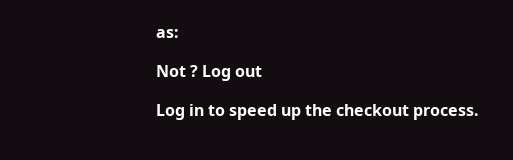as:

Not ? Log out

Log in to speed up the checkout process.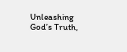Unleashing God’s Truth,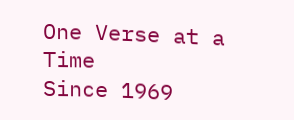One Verse at a Time
Since 1969